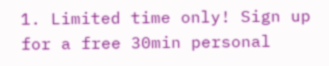1. Limited time only! Sign up for a free 30min personal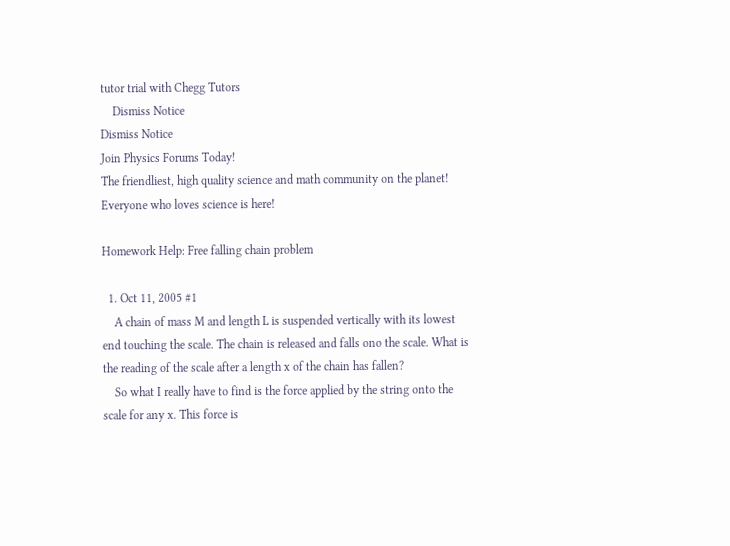tutor trial with Chegg Tutors
    Dismiss Notice
Dismiss Notice
Join Physics Forums Today!
The friendliest, high quality science and math community on the planet! Everyone who loves science is here!

Homework Help: Free falling chain problem

  1. Oct 11, 2005 #1
    A chain of mass M and length L is suspended vertically with its lowest end touching the scale. The chain is released and falls ono the scale. What is the reading of the scale after a length x of the chain has fallen?
    So what I really have to find is the force applied by the string onto the scale for any x. This force is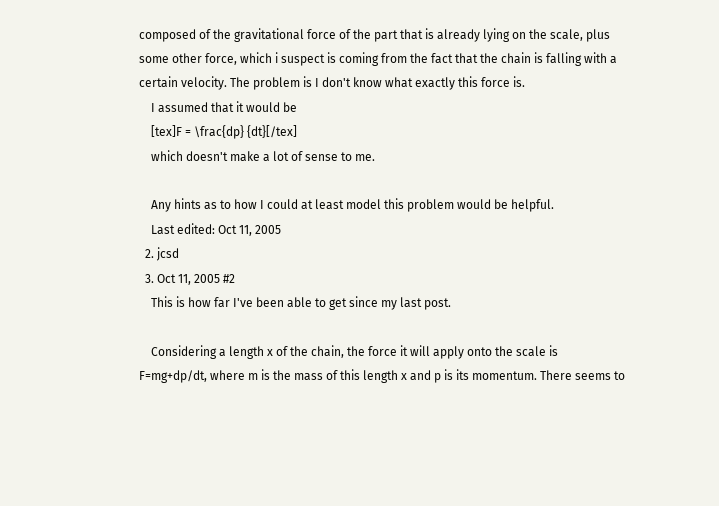composed of the gravitational force of the part that is already lying on the scale, plus some other force, which i suspect is coming from the fact that the chain is falling with a certain velocity. The problem is I don't know what exactly this force is.
    I assumed that it would be
    [tex]F = \frac{dp} {dt}[/tex]
    which doesn't make a lot of sense to me.

    Any hints as to how I could at least model this problem would be helpful.
    Last edited: Oct 11, 2005
  2. jcsd
  3. Oct 11, 2005 #2
    This is how far I've been able to get since my last post.

    Considering a length x of the chain, the force it will apply onto the scale is F=mg+dp/dt, where m is the mass of this length x and p is its momentum. There seems to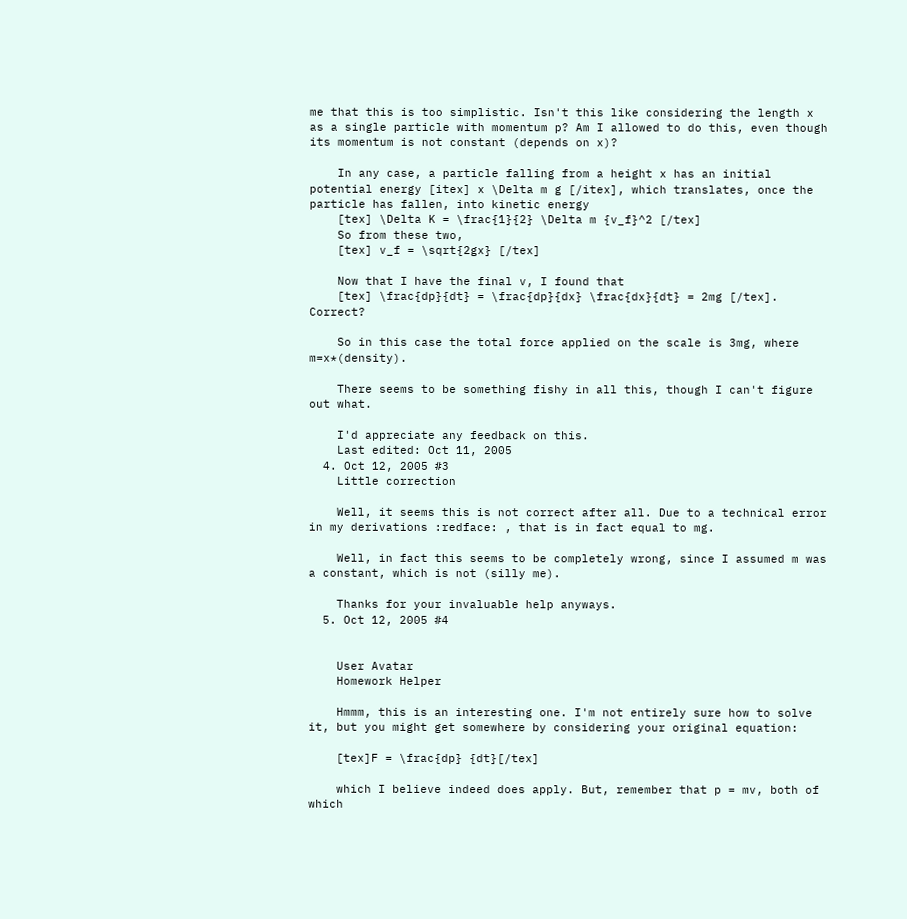me that this is too simplistic. Isn't this like considering the length x as a single particle with momentum p? Am I allowed to do this, even though its momentum is not constant (depends on x)?

    In any case, a particle falling from a height x has an initial potential energy [itex] x \Delta m g [/itex], which translates, once the particle has fallen, into kinetic energy
    [tex] \Delta K = \frac{1}{2} \Delta m {v_f}^2 [/tex]
    So from these two,
    [tex] v_f = \sqrt{2gx} [/tex]

    Now that I have the final v, I found that
    [tex] \frac{dp}{dt} = \frac{dp}{dx} \frac{dx}{dt} = 2mg [/tex]. Correct?

    So in this case the total force applied on the scale is 3mg, where m=x*(density).

    There seems to be something fishy in all this, though I can't figure out what.

    I'd appreciate any feedback on this.
    Last edited: Oct 11, 2005
  4. Oct 12, 2005 #3
    Little correction

    Well, it seems this is not correct after all. Due to a technical error in my derivations :redface: , that is in fact equal to mg.

    Well, in fact this seems to be completely wrong, since I assumed m was a constant, which is not (silly me).

    Thanks for your invaluable help anyways.
  5. Oct 12, 2005 #4


    User Avatar
    Homework Helper

    Hmmm, this is an interesting one. I'm not entirely sure how to solve it, but you might get somewhere by considering your original equation:

    [tex]F = \frac{dp} {dt}[/tex]

    which I believe indeed does apply. But, remember that p = mv, both of which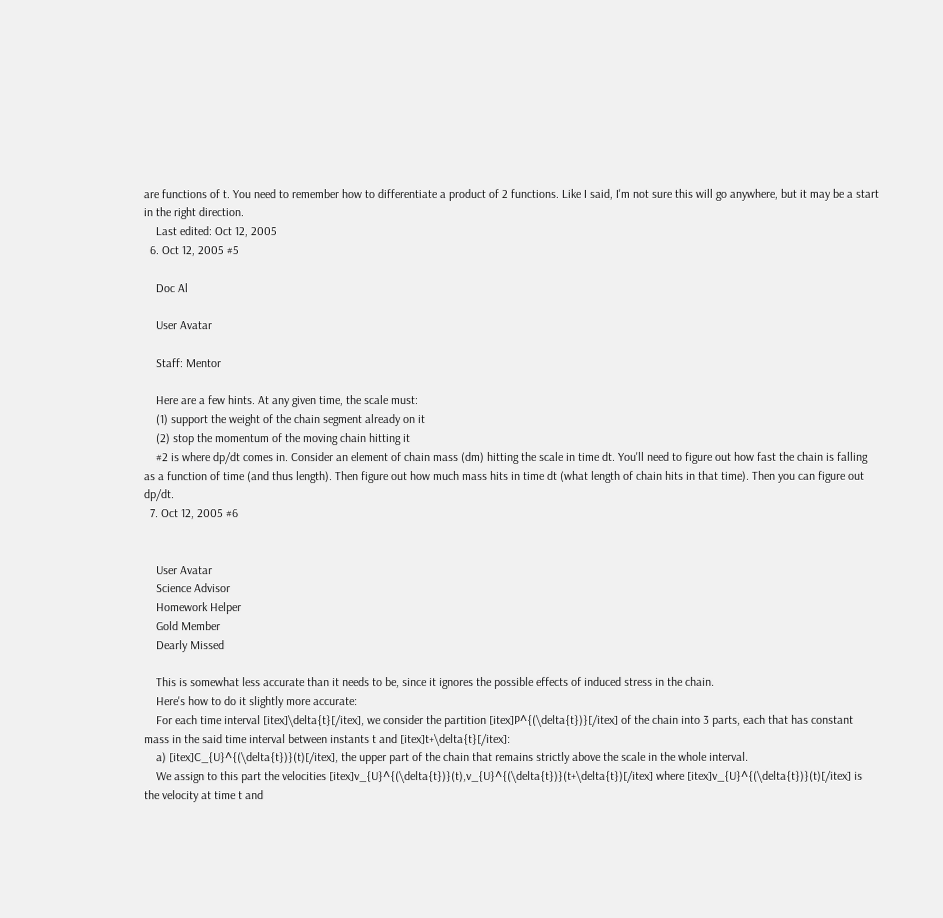are functions of t. You need to remember how to differentiate a product of 2 functions. Like I said, I'm not sure this will go anywhere, but it may be a start in the right direction.
    Last edited: Oct 12, 2005
  6. Oct 12, 2005 #5

    Doc Al

    User Avatar

    Staff: Mentor

    Here are a few hints. At any given time, the scale must:
    (1) support the weight of the chain segment already on it
    (2) stop the momentum of the moving chain hitting it
    #2 is where dp/dt comes in. Consider an element of chain mass (dm) hitting the scale in time dt. You'll need to figure out how fast the chain is falling as a function of time (and thus length). Then figure out how much mass hits in time dt (what length of chain hits in that time). Then you can figure out dp/dt.
  7. Oct 12, 2005 #6


    User Avatar
    Science Advisor
    Homework Helper
    Gold Member
    Dearly Missed

    This is somewhat less accurate than it needs to be, since it ignores the possible effects of induced stress in the chain.
    Here's how to do it slightly more accurate:
    For each time interval [itex]\delta{t}[/itex], we consider the partition [itex]P^{(\delta{t})}[/itex] of the chain into 3 parts, each that has constant mass in the said time interval between instants t and [itex]t+\delta{t}[/itex]:
    a) [itex]C_{U}^{(\delta{t})}(t)[/itex], the upper part of the chain that remains strictly above the scale in the whole interval.
    We assign to this part the velocities [itex]v_{U}^{(\delta{t})}(t),v_{U}^{(\delta{t})}(t+\delta{t})[/itex] where [itex]v_{U}^{(\delta{t})}(t)[/itex] is the velocity at time t and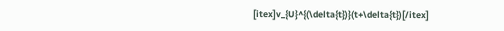[itex]v_{U}^{(\delta{t})}(t+\delta{t})[/itex]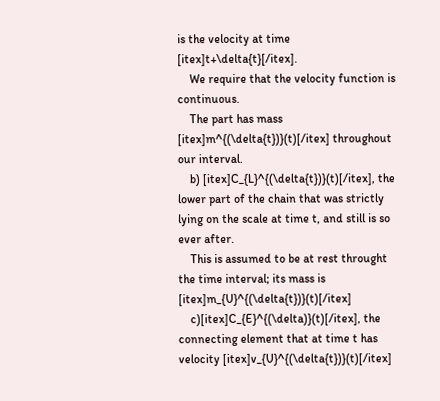is the velocity at time [itex]t+\delta{t}[/itex].
    We require that the velocity function is continuous.
    The part has mass [itex]m^{(\delta{t})}(t)[/itex] throughout our interval.
    b) [itex]C_{L}^{(\delta{t})}(t)[/itex], the lower part of the chain that was strictly lying on the scale at time t, and still is so ever after.
    This is assumed to be at rest throught the time interval; its mass is [itex]m_{U}^{(\delta{t})}(t)[/itex]
    c)[itex]C_{E}^{(\delta)}(t)[/itex], the connecting element that at time t has velocity [itex]v_{U}^{(\delta{t})}(t)[/itex]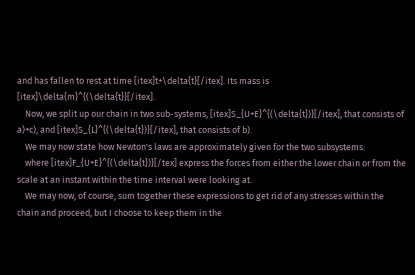and has fallen to rest at time [itex]t+\delta{t}[/itex]. Its mass is [itex]\delta{m}^{(\delta{t}}[/itex].
    Now, we split up our chain in two sub-systems, [itex]S_{U+E}^{(\delta{t})}[/itex], that consists of a)+c), and [itex]S_{L}^{(\delta{t})}[/itex], that consists of b).
    We may now state how Newton's laws are approximately given for the two subsystems:
    where [itex]F_{U+E}^{(\delta{t})}[/tex] express the forces from either the lower chain or from the scale at an instant within the time interval were looking at.
    We may now, of course, sum together these expressions to get rid of any stresses within the chain and proceed, but I choose to keep them in the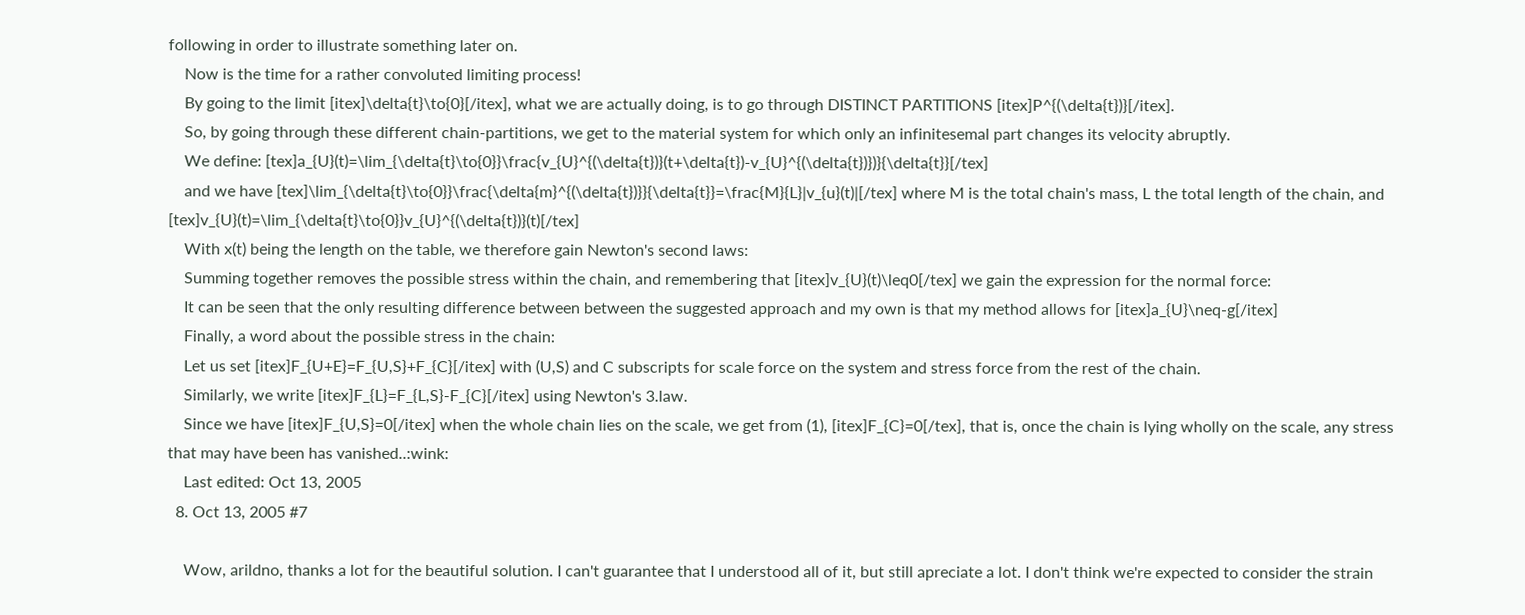following in order to illustrate something later on.
    Now is the time for a rather convoluted limiting process!
    By going to the limit [itex]\delta{t}\to{0}[/itex], what we are actually doing, is to go through DISTINCT PARTITIONS [itex]P^{(\delta{t})}[/itex].
    So, by going through these different chain-partitions, we get to the material system for which only an infinitesemal part changes its velocity abruptly.
    We define: [tex]a_{U}(t)=\lim_{\delta{t}\to{0}}\frac{v_{U}^{(\delta{t})}(t+\delta{t})-v_{U}^{(\delta{t})})}{\delta{t}}[/tex]
    and we have [tex]\lim_{\delta{t}\to{0}}\frac{\delta{m}^{(\delta{t})}}{\delta{t}}=\frac{M}{L}|v_{u}(t)|[/tex] where M is the total chain's mass, L the total length of the chain, and [tex]v_{U}(t)=\lim_{\delta{t}\to{0}}v_{U}^{(\delta{t})}(t)[/tex]
    With x(t) being the length on the table, we therefore gain Newton's second laws:
    Summing together removes the possible stress within the chain, and remembering that [itex]v_{U}(t)\leq0[/tex] we gain the expression for the normal force:
    It can be seen that the only resulting difference between between the suggested approach and my own is that my method allows for [itex]a_{U}\neq-g[/itex]
    Finally, a word about the possible stress in the chain:
    Let us set [itex]F_{U+E}=F_{U,S}+F_{C}[/itex] with (U,S) and C subscripts for scale force on the system and stress force from the rest of the chain.
    Similarly, we write [itex]F_{L}=F_{L,S}-F_{C}[/itex] using Newton's 3.law.
    Since we have [itex]F_{U,S}=0[/itex] when the whole chain lies on the scale, we get from (1), [itex]F_{C}=0[/tex], that is, once the chain is lying wholly on the scale, any stress that may have been has vanished..:wink:
    Last edited: Oct 13, 2005
  8. Oct 13, 2005 #7

    Wow, arildno, thanks a lot for the beautiful solution. I can't guarantee that I understood all of it, but still apreciate a lot. I don't think we're expected to consider the strain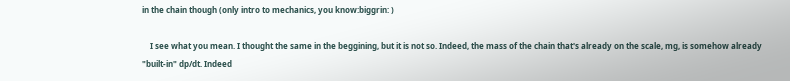in the chain though (only intro to mechanics, you know:biggrin: )

    I see what you mean. I thought the same in the beggining, but it is not so. Indeed, the mass of the chain that's already on the scale, mg, is somehow already "built-in" dp/dt. Indeed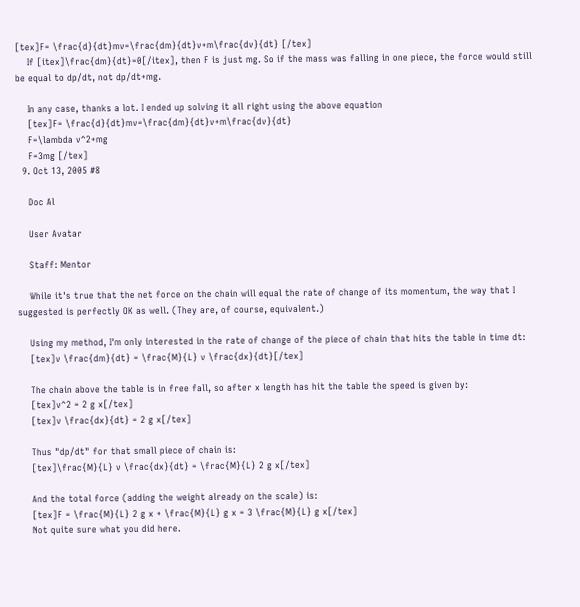[tex]F= \frac{d}{dt}mv=\frac{dm}{dt}v+m\frac{dv}{dt} [/tex]
    If [itex]\frac{dm}{dt}=0[/itex], then F is just mg. So if the mass was falling in one piece, the force would still be equal to dp/dt, not dp/dt+mg.

    In any case, thanks a lot. I ended up solving it all right using the above equation
    [tex]F= \frac{d}{dt}mv=\frac{dm}{dt}v+m\frac{dv}{dt}
    F=\lambda v^2+mg
    F=3mg [/tex]
  9. Oct 13, 2005 #8

    Doc Al

    User Avatar

    Staff: Mentor

    While it's true that the net force on the chain will equal the rate of change of its momentum, the way that I suggested is perfectly OK as well. (They are, of course, equivalent.)

    Using my method, I'm only interested in the rate of change of the piece of chain that hits the table in time dt:
    [tex]v \frac{dm}{dt} = \frac{M}{L} v \frac{dx}{dt}[/tex]

    The chain above the table is in free fall, so after x length has hit the table the speed is given by:
    [tex]v^2 = 2 g x[/tex]
    [tex]v \frac{dx}{dt} = 2 g x[/tex]

    Thus "dp/dt" for that small piece of chain is:
    [tex]\frac{M}{L} v \frac{dx}{dt} = \frac{M}{L} 2 g x[/tex]

    And the total force (adding the weight already on the scale) is:
    [tex]F = \frac{M}{L} 2 g x + \frac{M}{L} g x = 3 \frac{M}{L} g x[/tex]
    Not quite sure what you did here.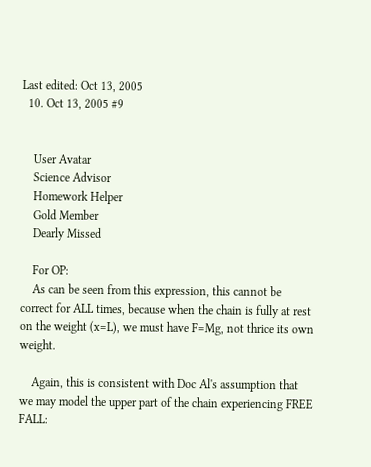Last edited: Oct 13, 2005
  10. Oct 13, 2005 #9


    User Avatar
    Science Advisor
    Homework Helper
    Gold Member
    Dearly Missed

    For OP:
    As can be seen from this expression, this cannot be correct for ALL times, because when the chain is fully at rest on the weight (x=L), we must have F=Mg, not thrice its own weight.

    Again, this is consistent with Doc Al's assumption that we may model the upper part of the chain experiencing FREE FALL: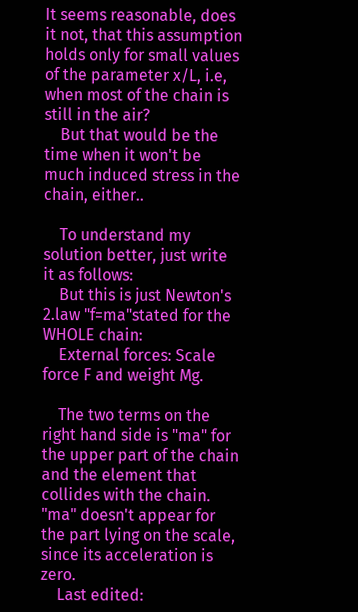It seems reasonable, does it not, that this assumption holds only for small values of the parameter x/L, i.e, when most of the chain is still in the air?
    But that would be the time when it won't be much induced stress in the chain, either..

    To understand my solution better, just write it as follows:
    But this is just Newton's 2.law "f=ma"stated for the WHOLE chain:
    External forces: Scale force F and weight Mg.

    The two terms on the right hand side is "ma" for the upper part of the chain and the element that collides with the chain. "ma" doesn't appear for the part lying on the scale, since its acceleration is zero.
    Last edited: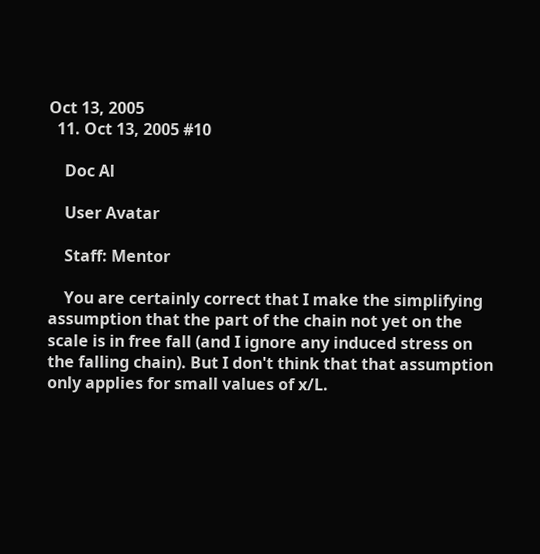Oct 13, 2005
  11. Oct 13, 2005 #10

    Doc Al

    User Avatar

    Staff: Mentor

    You are certainly correct that I make the simplifying assumption that the part of the chain not yet on the scale is in free fall (and I ignore any induced stress on the falling chain). But I don't think that that assumption only applies for small values of x/L.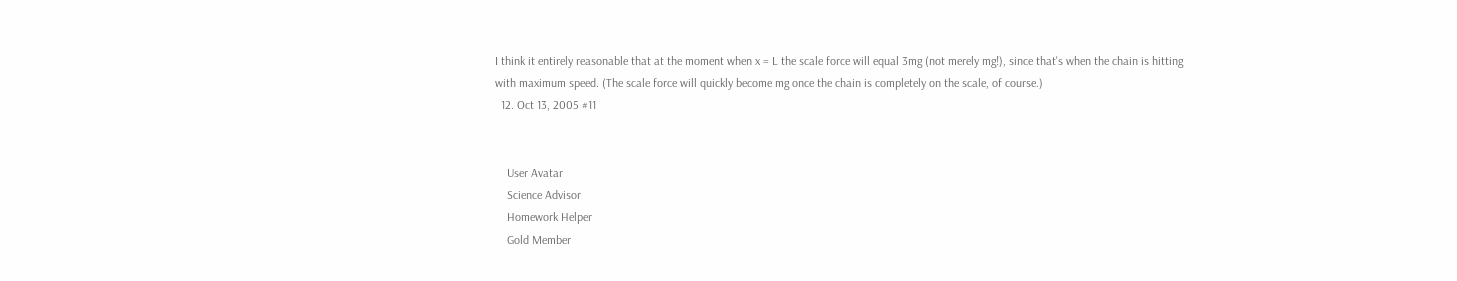I think it entirely reasonable that at the moment when x = L the scale force will equal 3mg (not merely mg!), since that's when the chain is hitting with maximum speed. (The scale force will quickly become mg once the chain is completely on the scale, of course.)
  12. Oct 13, 2005 #11


    User Avatar
    Science Advisor
    Homework Helper
    Gold Member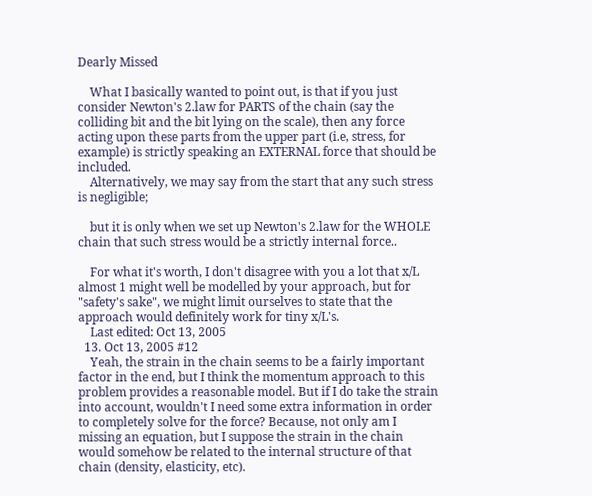Dearly Missed

    What I basically wanted to point out, is that if you just consider Newton's 2.law for PARTS of the chain (say the colliding bit and the bit lying on the scale), then any force acting upon these parts from the upper part (i.e, stress, for example) is strictly speaking an EXTERNAL force that should be included.
    Alternatively, we may say from the start that any such stress is negligible;

    but it is only when we set up Newton's 2.law for the WHOLE chain that such stress would be a strictly internal force..

    For what it's worth, I don't disagree with you a lot that x/L almost 1 might well be modelled by your approach, but for "safety's sake", we might limit ourselves to state that the approach would definitely work for tiny x/L's.
    Last edited: Oct 13, 2005
  13. Oct 13, 2005 #12
    Yeah, the strain in the chain seems to be a fairly important factor in the end, but I think the momentum approach to this problem provides a reasonable model. But if I do take the strain into account, wouldn't I need some extra information in order to completely solve for the force? Because, not only am I missing an equation, but I suppose the strain in the chain would somehow be related to the internal structure of that chain (density, elasticity, etc).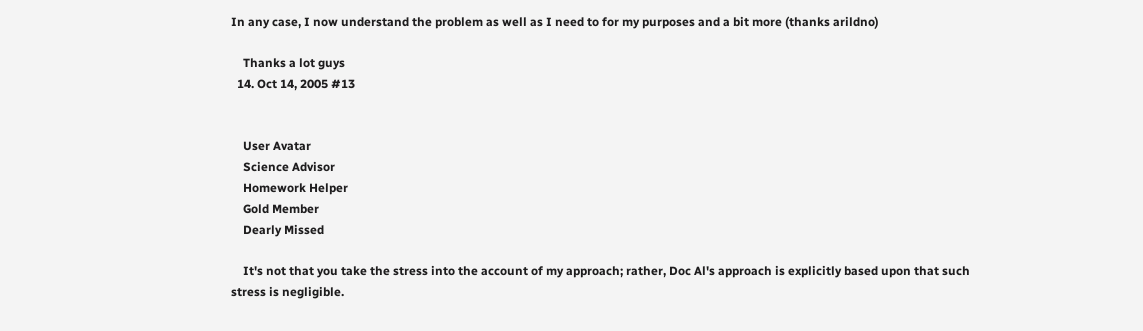In any case, I now understand the problem as well as I need to for my purposes and a bit more (thanks arildno)

    Thanks a lot guys
  14. Oct 14, 2005 #13


    User Avatar
    Science Advisor
    Homework Helper
    Gold Member
    Dearly Missed

    It's not that you take the stress into the account of my approach; rather, Doc Al's approach is explicitly based upon that such stress is negligible.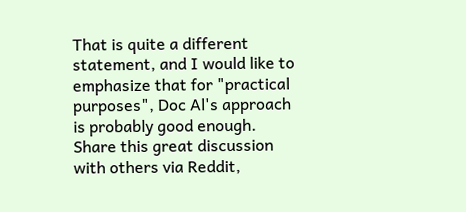That is quite a different statement, and I would like to emphasize that for "practical purposes", Doc Al's approach is probably good enough.
Share this great discussion with others via Reddit,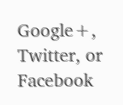Google+, Twitter, or Facebook